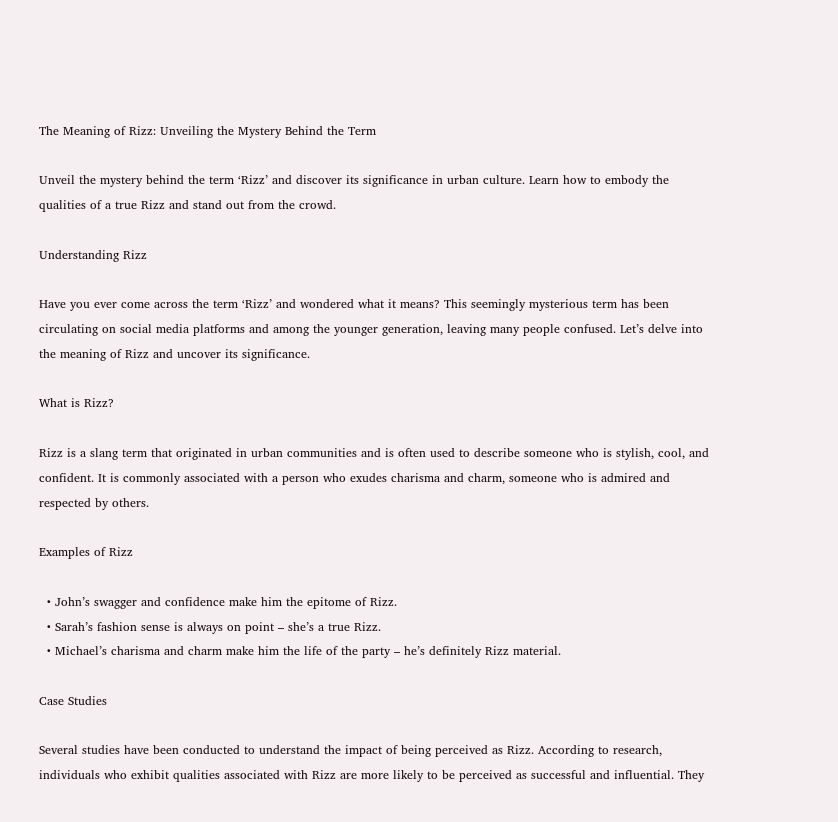The Meaning of Rizz: Unveiling the Mystery Behind the Term

Unveil the mystery behind the term ‘Rizz’ and discover its significance in urban culture. Learn how to embody the qualities of a true Rizz and stand out from the crowd.

Understanding Rizz

Have you ever come across the term ‘Rizz’ and wondered what it means? This seemingly mysterious term has been circulating on social media platforms and among the younger generation, leaving many people confused. Let’s delve into the meaning of Rizz and uncover its significance.

What is Rizz?

Rizz is a slang term that originated in urban communities and is often used to describe someone who is stylish, cool, and confident. It is commonly associated with a person who exudes charisma and charm, someone who is admired and respected by others.

Examples of Rizz

  • John’s swagger and confidence make him the epitome of Rizz.
  • Sarah’s fashion sense is always on point – she’s a true Rizz.
  • Michael’s charisma and charm make him the life of the party – he’s definitely Rizz material.

Case Studies

Several studies have been conducted to understand the impact of being perceived as Rizz. According to research, individuals who exhibit qualities associated with Rizz are more likely to be perceived as successful and influential. They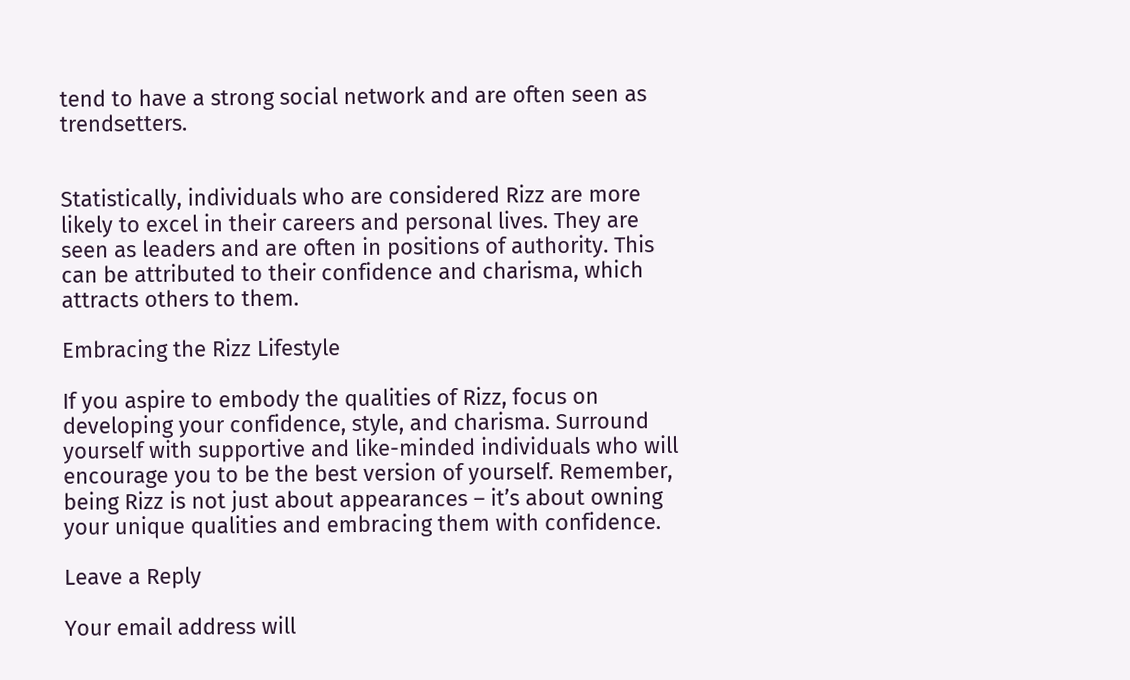tend to have a strong social network and are often seen as trendsetters.


Statistically, individuals who are considered Rizz are more likely to excel in their careers and personal lives. They are seen as leaders and are often in positions of authority. This can be attributed to their confidence and charisma, which attracts others to them.

Embracing the Rizz Lifestyle

If you aspire to embody the qualities of Rizz, focus on developing your confidence, style, and charisma. Surround yourself with supportive and like-minded individuals who will encourage you to be the best version of yourself. Remember, being Rizz is not just about appearances – it’s about owning your unique qualities and embracing them with confidence.

Leave a Reply

Your email address will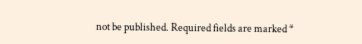not be published. Required fields are marked *